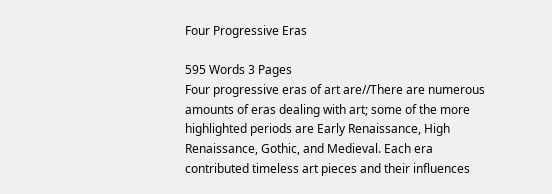Four Progressive Eras

595 Words 3 Pages
Four progressive eras of art are//There are numerous amounts of eras dealing with art; some of the more highlighted periods are Early Renaissance, High Renaissance, Gothic, and Medieval. Each era contributed timeless art pieces and their influences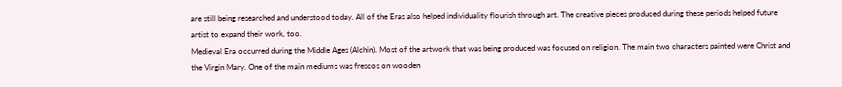are still being researched and understood today. All of the Eras also helped individuality flourish through art. The creative pieces produced during these periods helped future artist to expand their work, too.
Medieval Era occurred during the Middle Ages (Alchin). Most of the artwork that was being produced was focused on religion. The main two characters painted were Christ and the Virgin Mary. One of the main mediums was frescos on wooden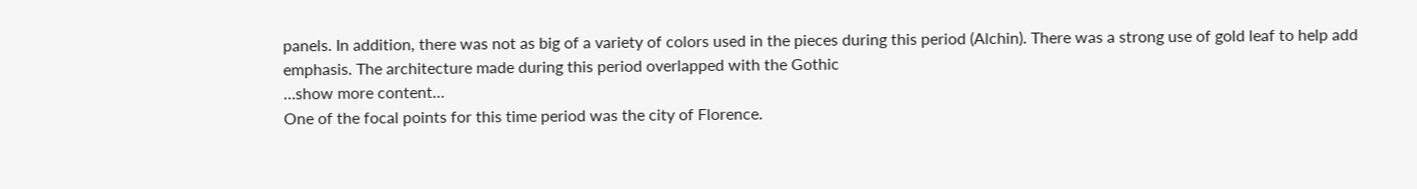panels. In addition, there was not as big of a variety of colors used in the pieces during this period (Alchin). There was a strong use of gold leaf to help add emphasis. The architecture made during this period overlapped with the Gothic
…show more content…
One of the focal points for this time period was the city of Florence.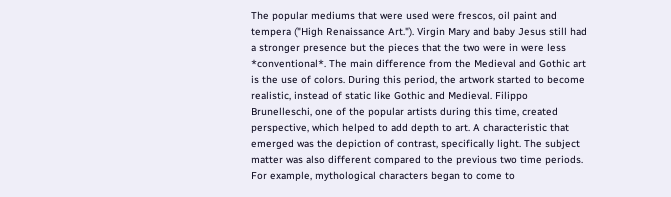The popular mediums that were used were frescos, oil paint and tempera ("High Renaissance Art."). Virgin Mary and baby Jesus still had a stronger presence but the pieces that the two were in were less *conventional*. The main difference from the Medieval and Gothic art is the use of colors. During this period, the artwork started to become realistic, instead of static like Gothic and Medieval. Filippo Brunelleschi, one of the popular artists during this time, created perspective, which helped to add depth to art. A characteristic that emerged was the depiction of contrast, specifically light. The subject matter was also different compared to the previous two time periods. For example, mythological characters began to come to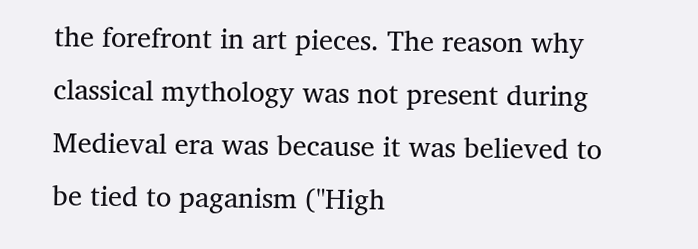the forefront in art pieces. The reason why classical mythology was not present during Medieval era was because it was believed to be tied to paganism ("High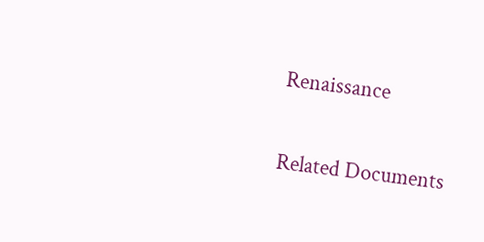Renaissance

Related Documents